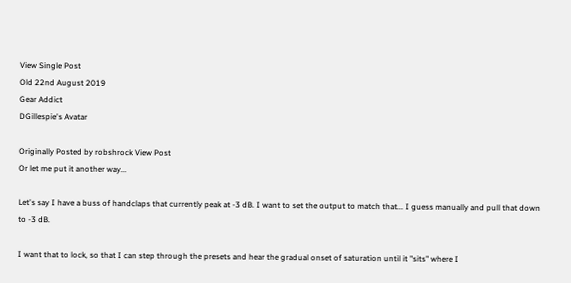View Single Post
Old 22nd August 2019
Gear Addict
DGillespie's Avatar

Originally Posted by robshrock View Post
Or let me put it another way...

Let's say I have a buss of handclaps that currently peak at -3 dB. I want to set the output to match that... I guess manually and pull that down to -3 dB.

I want that to lock, so that I can step through the presets and hear the gradual onset of saturation until it "sits" where I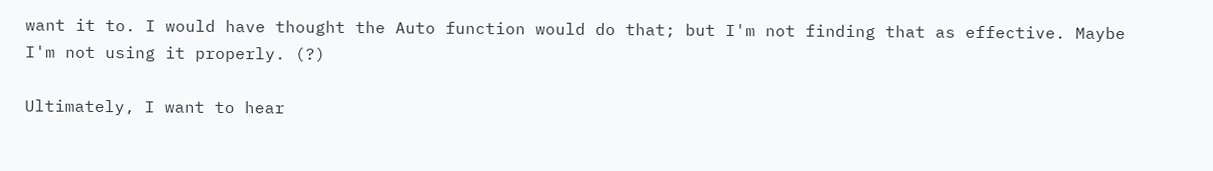want it to. I would have thought the Auto function would do that; but I'm not finding that as effective. Maybe I'm not using it properly. (?)

Ultimately, I want to hear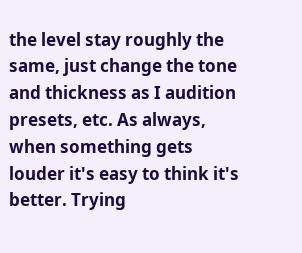the level stay roughly the same, just change the tone and thickness as I audition presets, etc. As always, when something gets louder it's easy to think it's better. Trying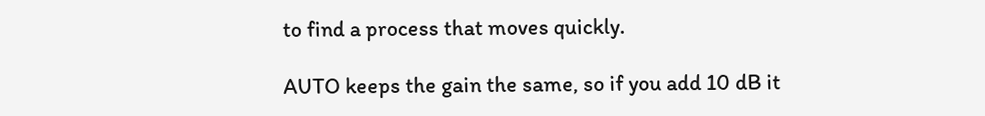to find a process that moves quickly.

AUTO keeps the gain the same, so if you add 10 dB it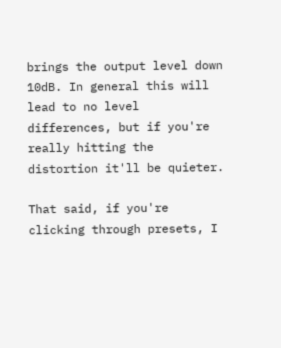brings the output level down 10dB. In general this will lead to no level differences, but if you're really hitting the distortion it'll be quieter.

That said, if you're clicking through presets, I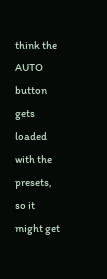think the AUTO button gets loaded with the presets, so it might get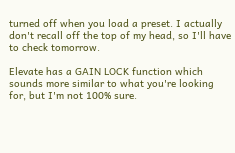turned off when you load a preset. I actually don't recall off the top of my head, so I'll have to check tomorrow.

Elevate has a GAIN LOCK function which sounds more similar to what you're looking for, but I'm not 100% sure.